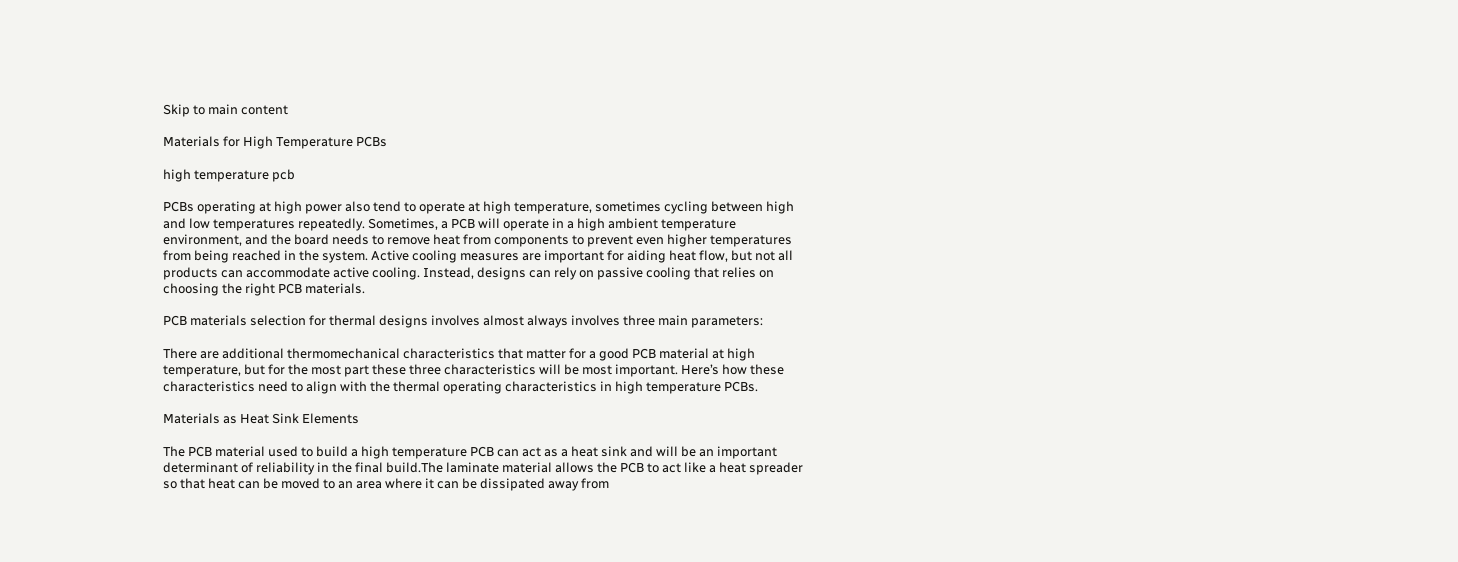Skip to main content

Materials for High Temperature PCBs

high temperature pcb

PCBs operating at high power also tend to operate at high temperature, sometimes cycling between high and low temperatures repeatedly. Sometimes, a PCB will operate in a high ambient temperature environment, and the board needs to remove heat from components to prevent even higher temperatures from being reached in the system. Active cooling measures are important for aiding heat flow, but not all products can accommodate active cooling. Instead, designs can rely on passive cooling that relies on choosing the right PCB materials.

PCB materials selection for thermal designs involves almost always involves three main parameters:

There are additional thermomechanical characteristics that matter for a good PCB material at high temperature, but for the most part these three characteristics will be most important. Here’s how these characteristics need to align with the thermal operating characteristics in high temperature PCBs.

Materials as Heat Sink Elements

The PCB material used to build a high temperature PCB can act as a heat sink and will be an important determinant of reliability in the final build.The laminate material allows the PCB to act like a heat spreader so that heat can be moved to an area where it can be dissipated away from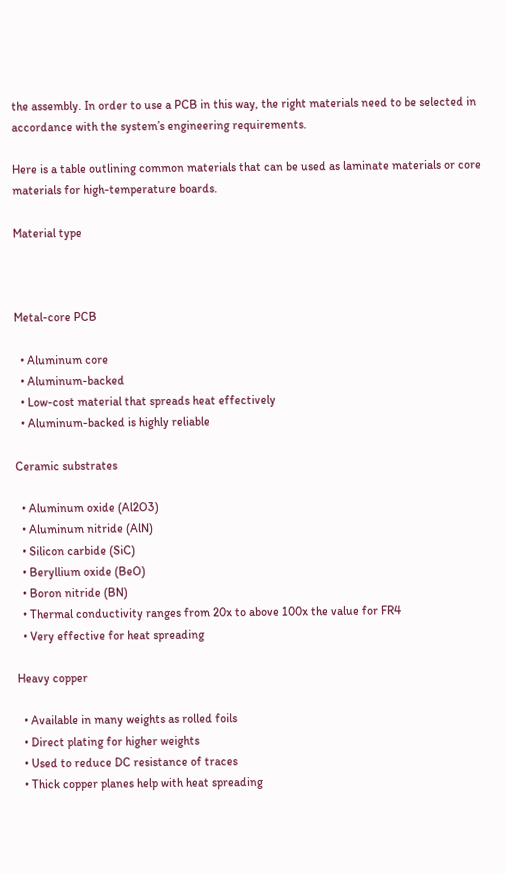the assembly. In order to use a PCB in this way, the right materials need to be selected in accordance with the system’s engineering requirements.

Here is a table outlining common materials that can be used as laminate materials or core materials for high-temperature boards.

Material type



Metal-core PCB

  • Aluminum core
  • Aluminum-backed
  • Low-cost material that spreads heat effectively
  • Aluminum-backed is highly reliable

Ceramic substrates

  • Aluminum oxide (Al2O3)
  • Aluminum nitride (AlN)
  • Silicon carbide (SiC)
  • Beryllium oxide (BeO)
  • Boron nitride (BN)
  • Thermal conductivity ranges from 20x to above 100x the value for FR4
  • Very effective for heat spreading

Heavy copper

  • Available in many weights as rolled foils
  • Direct plating for higher weights
  • Used to reduce DC resistance of traces
  • Thick copper planes help with heat spreading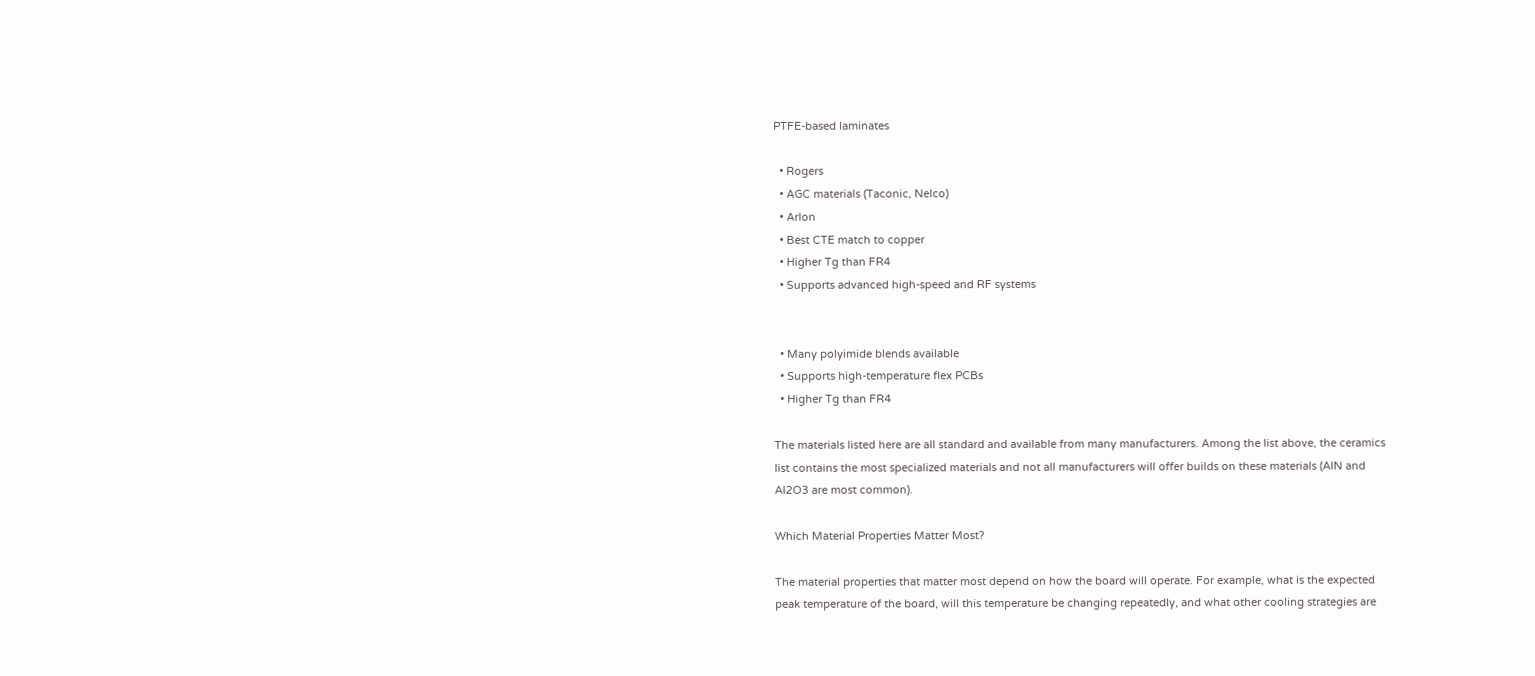PTFE-based laminates

  • Rogers
  • AGC materials (Taconic, Nelco)
  • Arlon
  • Best CTE match to copper
  • Higher Tg than FR4
  • Supports advanced high-speed and RF systems


  • Many polyimide blends available
  • Supports high-temperature flex PCBs
  • Higher Tg than FR4

The materials listed here are all standard and available from many manufacturers. Among the list above, the ceramics list contains the most specialized materials and not all manufacturers will offer builds on these materials (AlN and Al2O3 are most common).

Which Material Properties Matter Most?

The material properties that matter most depend on how the board will operate. For example, what is the expected peak temperature of the board, will this temperature be changing repeatedly, and what other cooling strategies are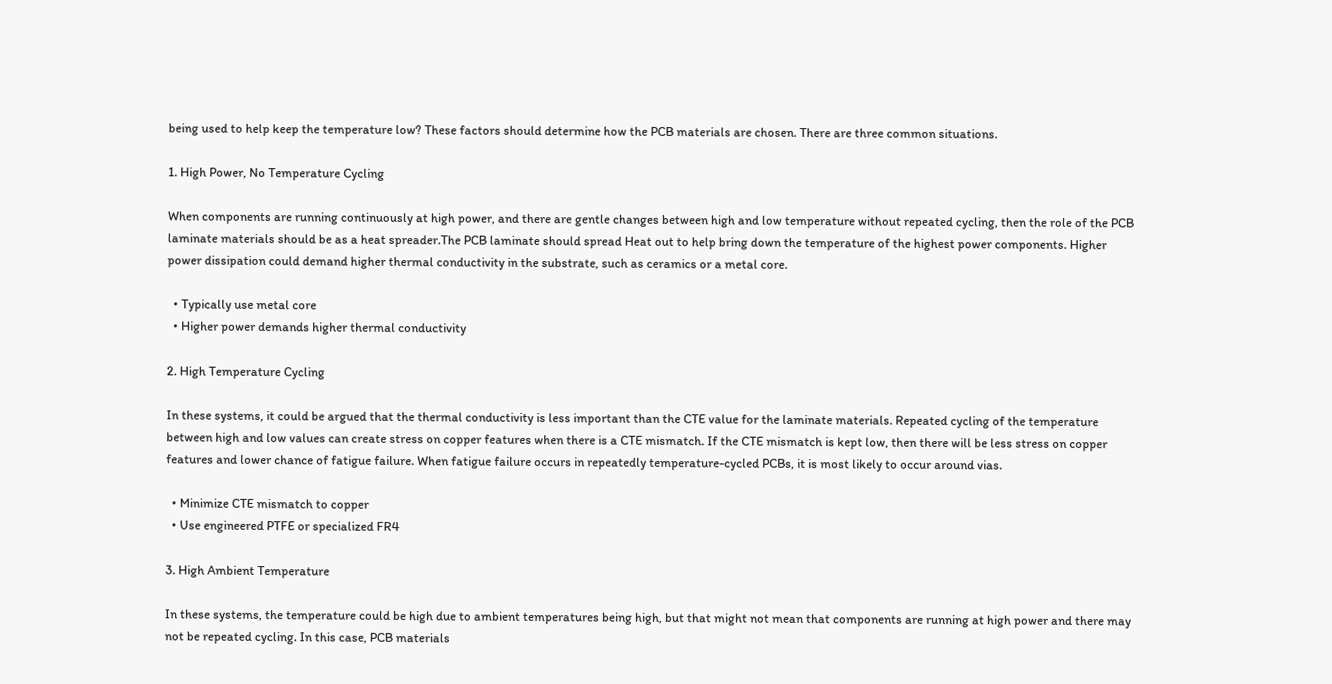being used to help keep the temperature low? These factors should determine how the PCB materials are chosen. There are three common situations.

1. High Power, No Temperature Cycling

When components are running continuously at high power, and there are gentle changes between high and low temperature without repeated cycling, then the role of the PCB laminate materials should be as a heat spreader.The PCB laminate should spread Heat out to help bring down the temperature of the highest power components. Higher power dissipation could demand higher thermal conductivity in the substrate, such as ceramics or a metal core.

  • Typically use metal core
  • Higher power demands higher thermal conductivity

2. High Temperature Cycling

In these systems, it could be argued that the thermal conductivity is less important than the CTE value for the laminate materials. Repeated cycling of the temperature between high and low values can create stress on copper features when there is a CTE mismatch. If the CTE mismatch is kept low, then there will be less stress on copper features and lower chance of fatigue failure. When fatigue failure occurs in repeatedly temperature-cycled PCBs, it is most likely to occur around vias.

  • Minimize CTE mismatch to copper
  • Use engineered PTFE or specialized FR4

3. High Ambient Temperature

In these systems, the temperature could be high due to ambient temperatures being high, but that might not mean that components are running at high power and there may not be repeated cycling. In this case, PCB materials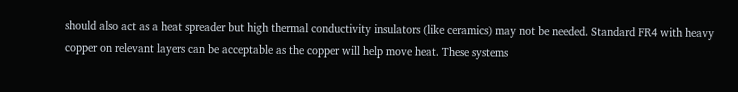should also act as a heat spreader but high thermal conductivity insulators (like ceramics) may not be needed. Standard FR4 with heavy copper on relevant layers can be acceptable as the copper will help move heat. These systems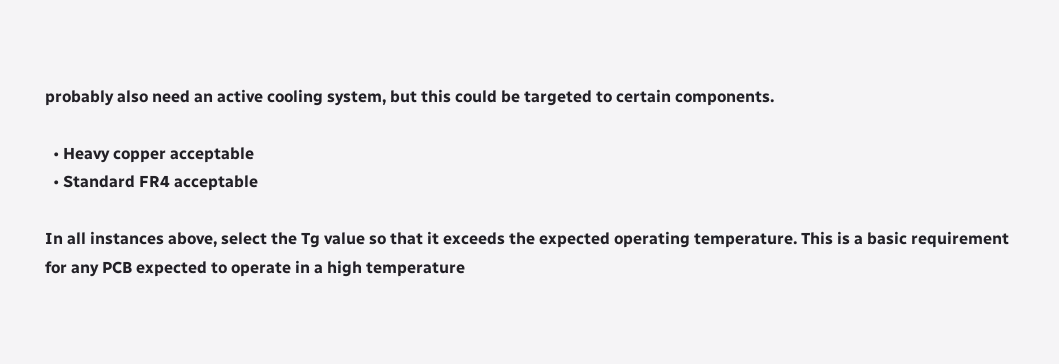probably also need an active cooling system, but this could be targeted to certain components.

  • Heavy copper acceptable
  • Standard FR4 acceptable

In all instances above, select the Tg value so that it exceeds the expected operating temperature. This is a basic requirement for any PCB expected to operate in a high temperature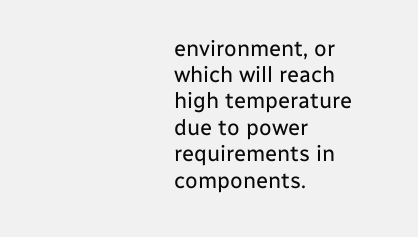environment, or which will reach high temperature due to power requirements in components.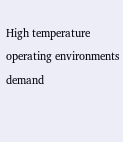High temperature operating environments demand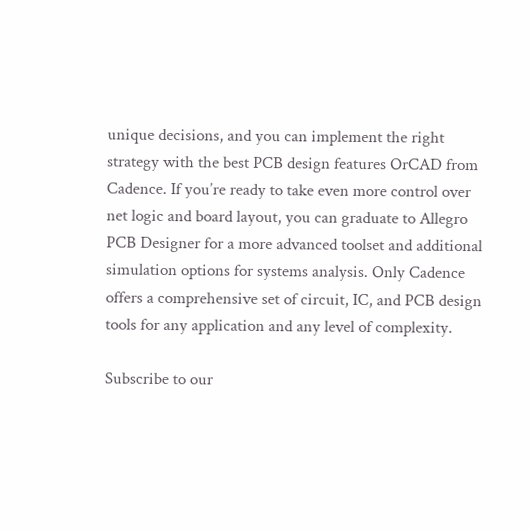unique decisions, and you can implement the right strategy with the best PCB design features OrCAD from Cadence. If you’re ready to take even more control over net logic and board layout, you can graduate to Allegro PCB Designer for a more advanced toolset and additional simulation options for systems analysis. Only Cadence offers a comprehensive set of circuit, IC, and PCB design tools for any application and any level of complexity.

Subscribe to our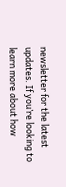newsletter for the latest updates. If you’re looking to learn more about how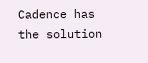Cadence has the solution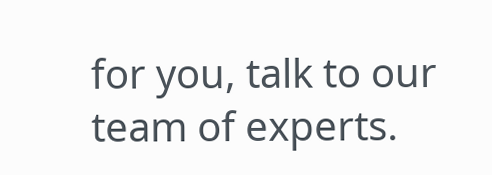for you, talk to our team of experts.